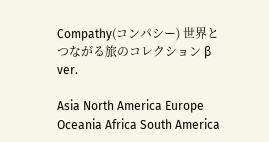Compathy(コンパシー) 世界とつながる旅のコレクション β ver.

Asia North America Europe Oceania Africa South America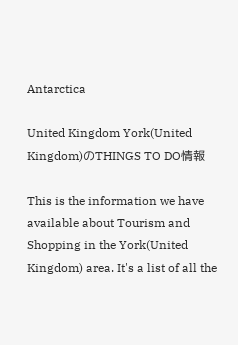Antarctica

United Kingdom York(United Kingdom)のTHINGS TO DO情報

This is the information we have available about Tourism and Shopping in the York(United Kingdom) area. It's a list of all the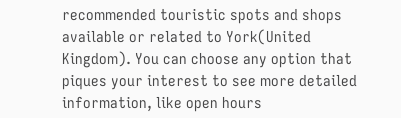recommended touristic spots and shops available or related to York(United Kingdom). You can choose any option that piques your interest to see more detailed information, like open hours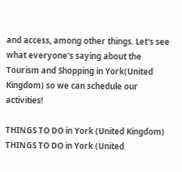and access, among other things. Let's see what everyone's saying about the Tourism and Shopping in York(United Kingdom) so we can schedule our activities!

THINGS TO DO in York (United Kingdom) THINGS TO DO in York (United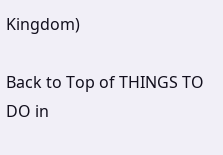Kingdom)

Back to Top of THINGS TO DO in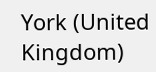York (United Kingdom)